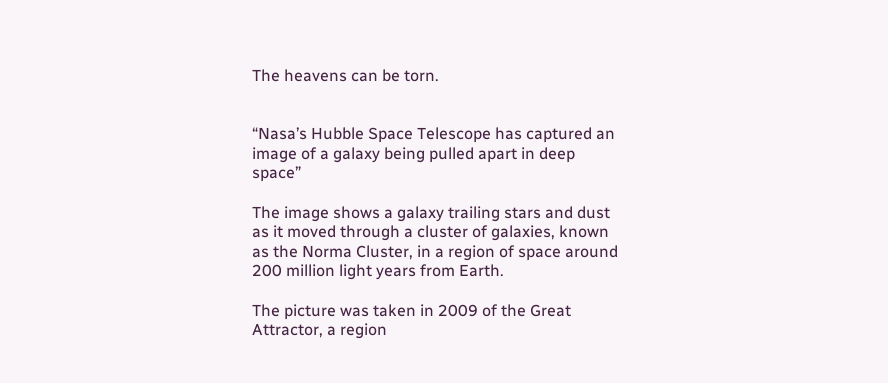The heavens can be torn.


“Nasa’s Hubble Space Telescope has captured an image of a galaxy being pulled apart in deep space”

The image shows a galaxy trailing stars and dust as it moved through a cluster of galaxies, known as the Norma Cluster, in a region of space around 200 million light years from Earth.

The picture was taken in 2009 of the Great Attractor, a region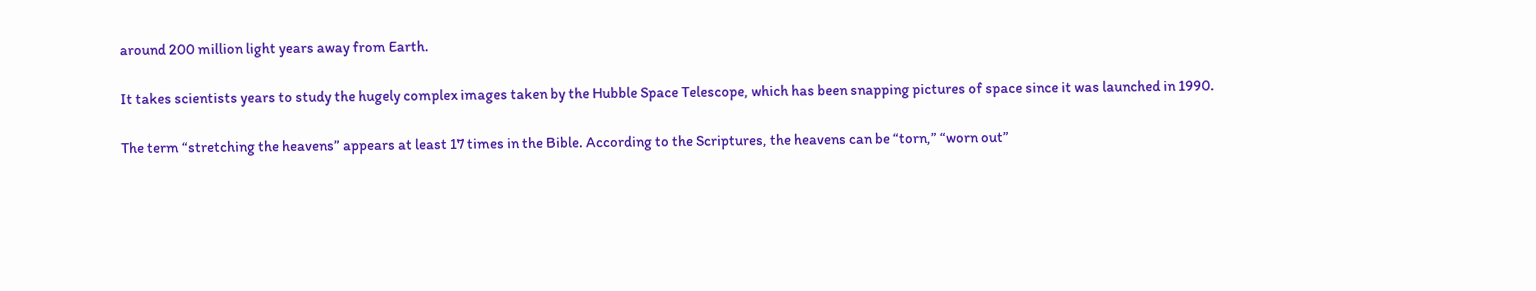around 200 million light years away from Earth.

It takes scientists years to study the hugely complex images taken by the Hubble Space Telescope, which has been snapping pictures of space since it was launched in 1990.

The term “stretching the heavens” appears at least 17 times in the Bible. According to the Scriptures, the heavens can be “torn,” “worn out”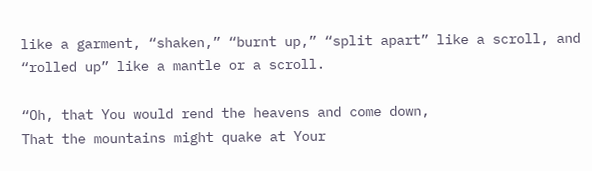like a garment, “shaken,” “burnt up,” “split apart” like a scroll, and “rolled up” like a mantle or a scroll.

“Oh, that You would rend the heavens and come down,
That the mountains might quake at Your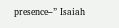presence–” Isaiah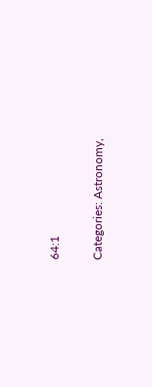64:1

Categories: Astronomy,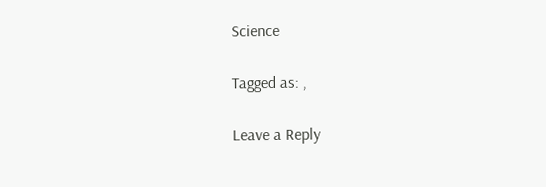Science

Tagged as: ,

Leave a Reply